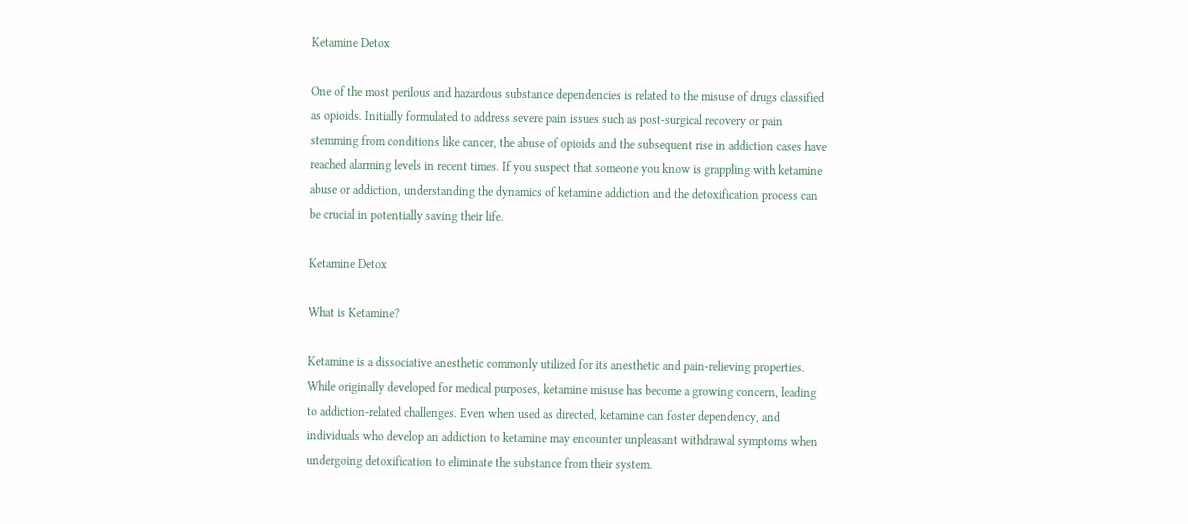Ketamine Detox

One of the most perilous and hazardous substance dependencies is related to the misuse of drugs classified as opioids. Initially formulated to address severe pain issues such as post-surgical recovery or pain stemming from conditions like cancer, the abuse of opioids and the subsequent rise in addiction cases have reached alarming levels in recent times. If you suspect that someone you know is grappling with ketamine abuse or addiction, understanding the dynamics of ketamine addiction and the detoxification process can be crucial in potentially saving their life.

Ketamine Detox

What is Ketamine?

Ketamine is a dissociative anesthetic commonly utilized for its anesthetic and pain-relieving properties. While originally developed for medical purposes, ketamine misuse has become a growing concern, leading to addiction-related challenges. Even when used as directed, ketamine can foster dependency, and individuals who develop an addiction to ketamine may encounter unpleasant withdrawal symptoms when undergoing detoxification to eliminate the substance from their system.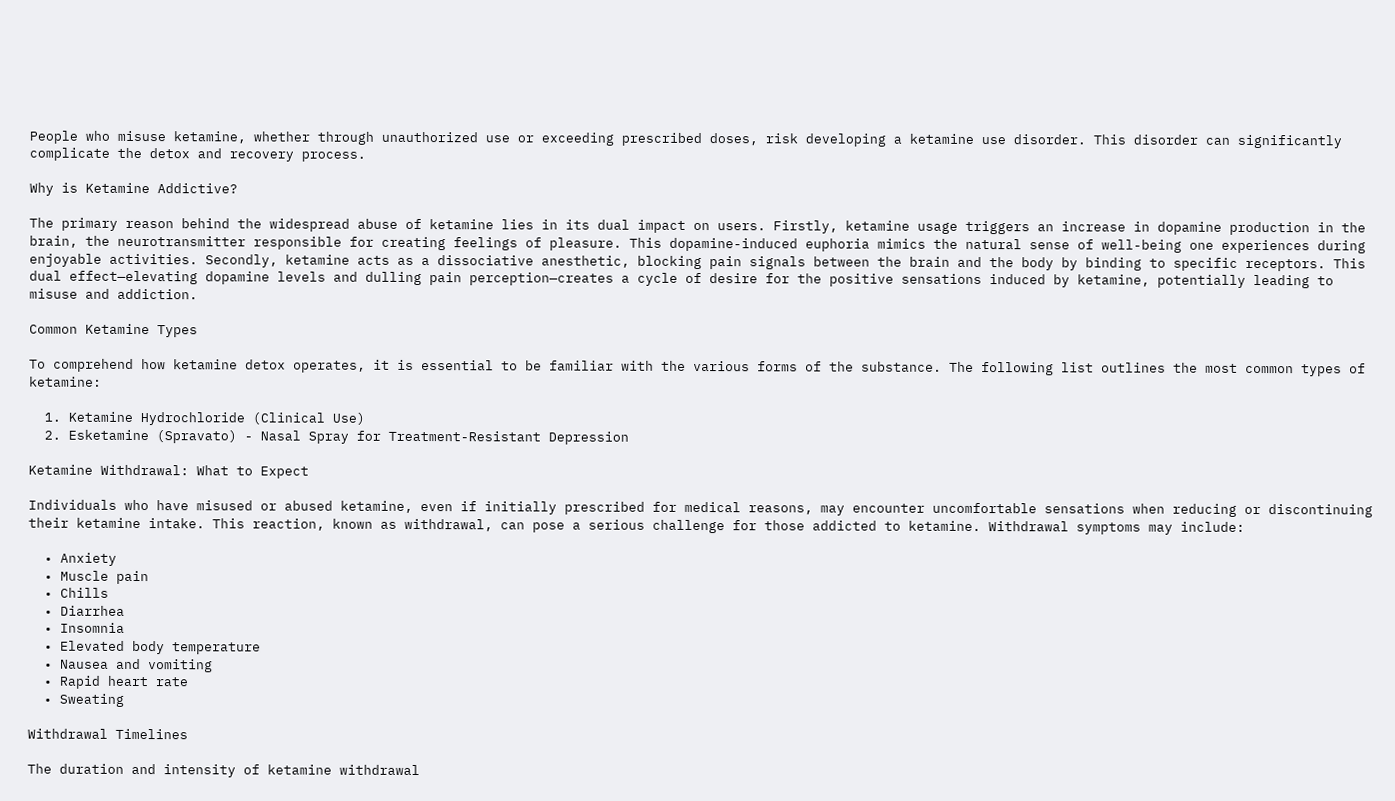People who misuse ketamine, whether through unauthorized use or exceeding prescribed doses, risk developing a ketamine use disorder. This disorder can significantly complicate the detox and recovery process.

Why is Ketamine Addictive?

The primary reason behind the widespread abuse of ketamine lies in its dual impact on users. Firstly, ketamine usage triggers an increase in dopamine production in the brain, the neurotransmitter responsible for creating feelings of pleasure. This dopamine-induced euphoria mimics the natural sense of well-being one experiences during enjoyable activities. Secondly, ketamine acts as a dissociative anesthetic, blocking pain signals between the brain and the body by binding to specific receptors. This dual effect—elevating dopamine levels and dulling pain perception—creates a cycle of desire for the positive sensations induced by ketamine, potentially leading to misuse and addiction.

Common Ketamine Types

To comprehend how ketamine detox operates, it is essential to be familiar with the various forms of the substance. The following list outlines the most common types of ketamine:

  1. Ketamine Hydrochloride (Clinical Use)
  2. Esketamine (Spravato) - Nasal Spray for Treatment-Resistant Depression

Ketamine Withdrawal: What to Expect

Individuals who have misused or abused ketamine, even if initially prescribed for medical reasons, may encounter uncomfortable sensations when reducing or discontinuing their ketamine intake. This reaction, known as withdrawal, can pose a serious challenge for those addicted to ketamine. Withdrawal symptoms may include:

  • Anxiety
  • Muscle pain
  • Chills
  • Diarrhea
  • Insomnia
  • Elevated body temperature
  • Nausea and vomiting
  • Rapid heart rate
  • Sweating

Withdrawal Timelines

The duration and intensity of ketamine withdrawal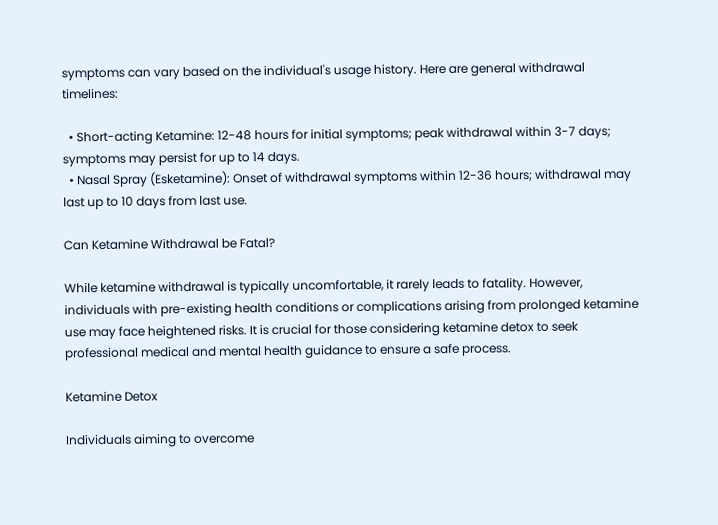symptoms can vary based on the individual's usage history. Here are general withdrawal timelines:

  • Short-acting Ketamine: 12-48 hours for initial symptoms; peak withdrawal within 3-7 days; symptoms may persist for up to 14 days.
  • Nasal Spray (Esketamine): Onset of withdrawal symptoms within 12-36 hours; withdrawal may last up to 10 days from last use.

Can Ketamine Withdrawal be Fatal?

While ketamine withdrawal is typically uncomfortable, it rarely leads to fatality. However, individuals with pre-existing health conditions or complications arising from prolonged ketamine use may face heightened risks. It is crucial for those considering ketamine detox to seek professional medical and mental health guidance to ensure a safe process.

Ketamine Detox

Individuals aiming to overcome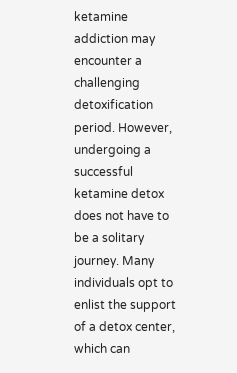ketamine addiction may encounter a challenging detoxification period. However, undergoing a successful ketamine detox does not have to be a solitary journey. Many individuals opt to enlist the support of a detox center, which can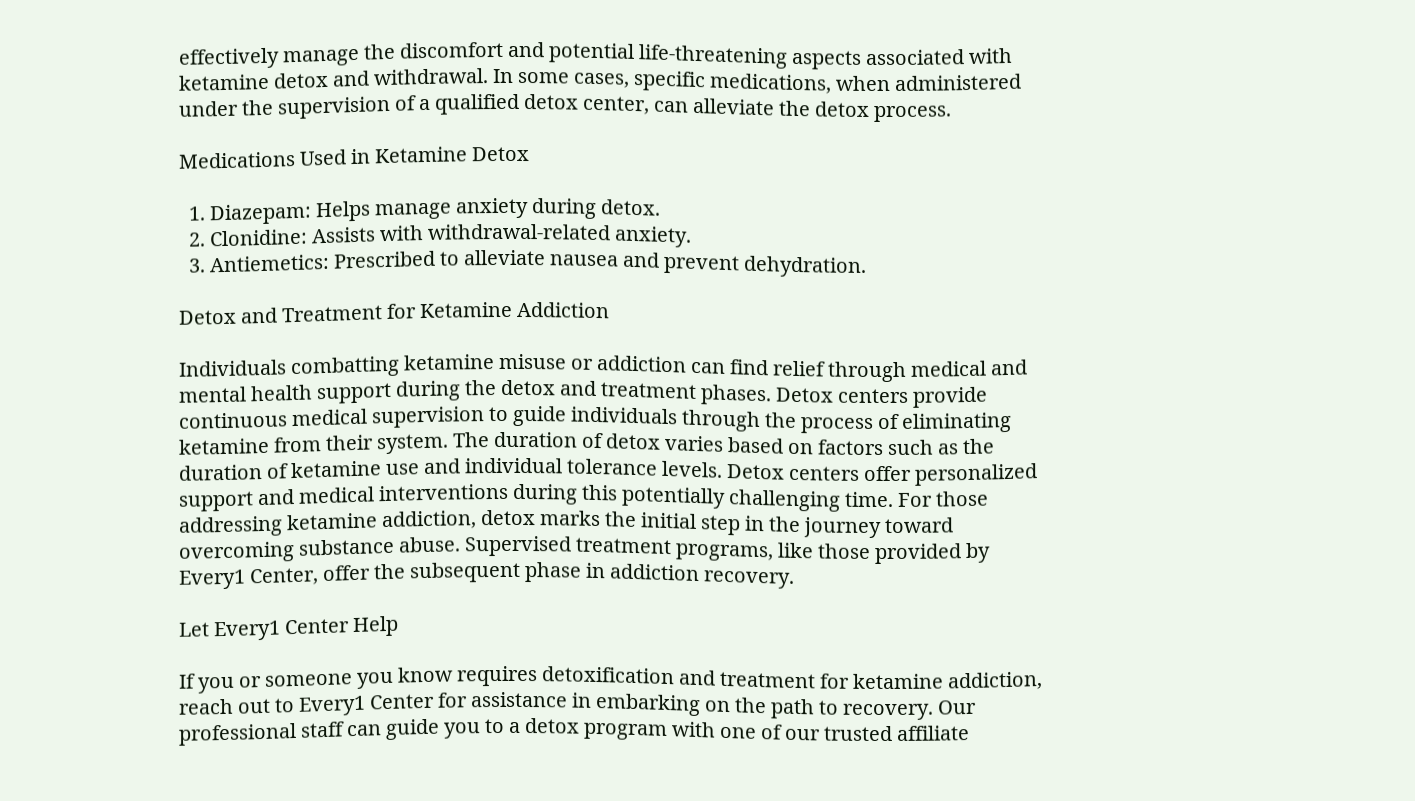effectively manage the discomfort and potential life-threatening aspects associated with ketamine detox and withdrawal. In some cases, specific medications, when administered under the supervision of a qualified detox center, can alleviate the detox process.

Medications Used in Ketamine Detox

  1. Diazepam: Helps manage anxiety during detox.
  2. Clonidine: Assists with withdrawal-related anxiety.
  3. Antiemetics: Prescribed to alleviate nausea and prevent dehydration.

Detox and Treatment for Ketamine Addiction

Individuals combatting ketamine misuse or addiction can find relief through medical and mental health support during the detox and treatment phases. Detox centers provide continuous medical supervision to guide individuals through the process of eliminating ketamine from their system. The duration of detox varies based on factors such as the duration of ketamine use and individual tolerance levels. Detox centers offer personalized support and medical interventions during this potentially challenging time. For those addressing ketamine addiction, detox marks the initial step in the journey toward overcoming substance abuse. Supervised treatment programs, like those provided by Every1 Center, offer the subsequent phase in addiction recovery.

Let Every1 Center Help

If you or someone you know requires detoxification and treatment for ketamine addiction, reach out to Every1 Center for assistance in embarking on the path to recovery. Our professional staff can guide you to a detox program with one of our trusted affiliate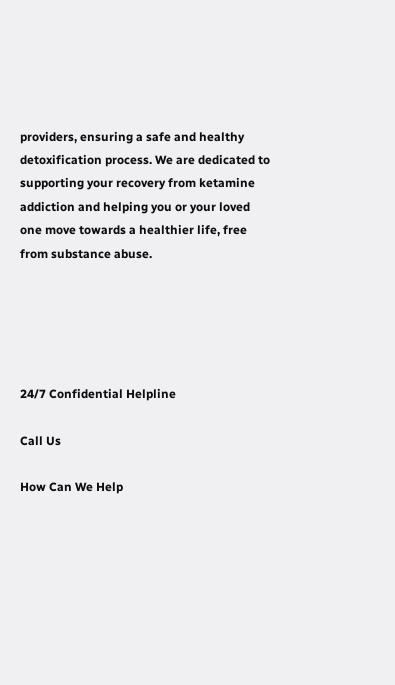providers, ensuring a safe and healthy detoxification process. We are dedicated to supporting your recovery from ketamine addiction and helping you or your loved one move towards a healthier life, free from substance abuse.





24/7 Confidential Helpline

Call Us

How Can We Help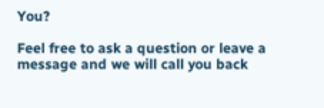You?

Feel free to ask a question or leave a message and we will call you back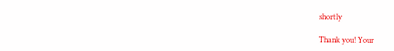shortly

Thank you! Your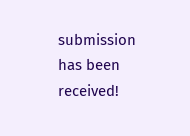submission has been received!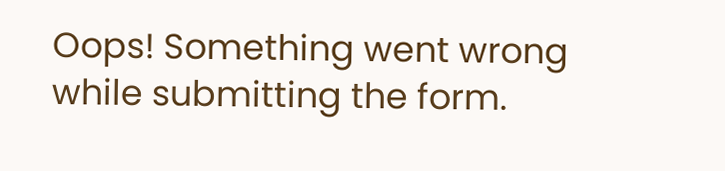Oops! Something went wrong while submitting the form.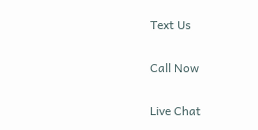Text Us

Call Now

Live Chat